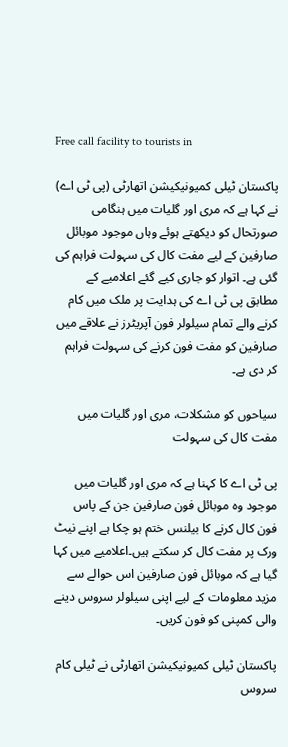Free call facility to tourists in

پاکستان ٹیلی کمیونیکیشن اتھارٹی (پی ٹی اے) نے کہا ہے کہ مری اور گلیات میں ہنگامی صورتحال کو دیکھتے ہوئے وہاں موجود موبائل صارفین کے لیے مفت کال کی سہولت فراہم کی گئی ہے۔ اتوار کو جاری کیے گئے اعلامیے کے مطابق پی ٹی اے کی ہدایت پر ملک میں کام کرنے والے تمام سیلولر فون آپریٹرز نے علاقے میں صارفین کو مفت فون کرنے کی سہولت فراہم کر دی ہے۔

سیاحوں کو مشکلات، مری اور گلیات میں مفت کال کی سہولت

پی ٹی اے کا کہنا ہے کہ مری اور گلیات میں موجود وہ موبائل فون صارفین جن کے پاس فون کال کرنے کا بیلنس ختم ہو چکا ہے اپنے نیٹ ورک پر مفت کال کر سکتے ہیں۔اعلامیے میں کہا گیا ہے کہ موبائل فون صارفین اس حوالے سے مزید معلومات کے لیے اپنی سیلولر سروس دینے والی کمپنی کو فون کریں۔

پاکستان ٹیلی کمیونیکیشن اتھارٹی نے ٹیلی کام سروس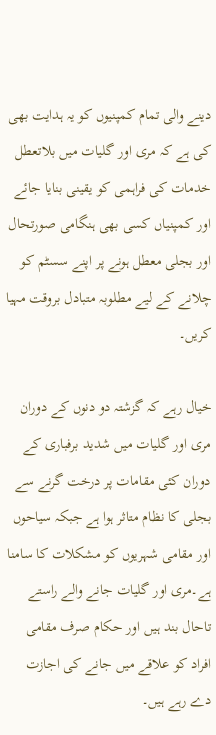دینے والی تمام کمپنیوں کو یہ ہدایت بھی کی ہے کہ مری اور گلیات میں بلاتعطل خدمات کی فراہمی کو یقینی بنایا جائے اور کمپنیاں کسی بھی ہنگامی صورتحال اور بجلی معطل ہونے پر اپنے سسٹم کو چلانے کے لیے مطلوبہ متبادل بروقت مہیا کریں۔

خیال رہے کہ گزشتہ دو دنوں کے دوران مری اور گلیات میں شدید برفباری کے دوران کئی مقامات پر درخت گرنے سے بجلی کا نظام متاثر ہوا ہے جبکہ سیاحوں اور مقامی شہریوں کو مشکلات کا سامنا ہے۔مری اور گلیات جانے والے راستے تاحال بند ہیں اور حکام صرف مقامی افراد کو علاقے میں جانے کی اجازت دے رہے ہیں۔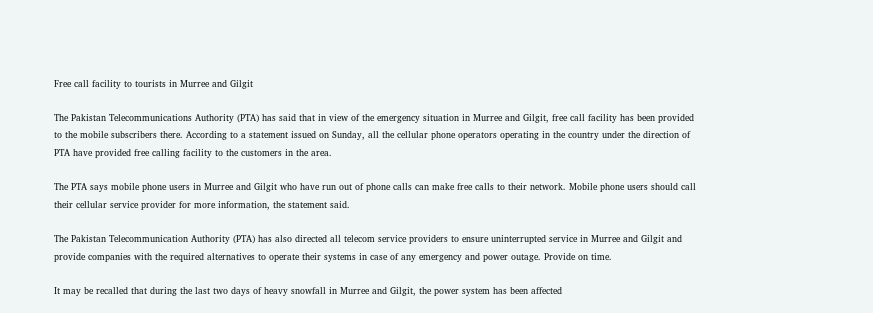Free call facility to tourists in Murree and Gilgit

The Pakistan Telecommunications Authority (PTA) has said that in view of the emergency situation in Murree and Gilgit, free call facility has been provided to the mobile subscribers there. According to a statement issued on Sunday, all the cellular phone operators operating in the country under the direction of PTA have provided free calling facility to the customers in the area.

The PTA says mobile phone users in Murree and Gilgit who have run out of phone calls can make free calls to their network. Mobile phone users should call their cellular service provider for more information, the statement said.

The Pakistan Telecommunication Authority (PTA) has also directed all telecom service providers to ensure uninterrupted service in Murree and Gilgit and provide companies with the required alternatives to operate their systems in case of any emergency and power outage. Provide on time.

It may be recalled that during the last two days of heavy snowfall in Murree and Gilgit, the power system has been affected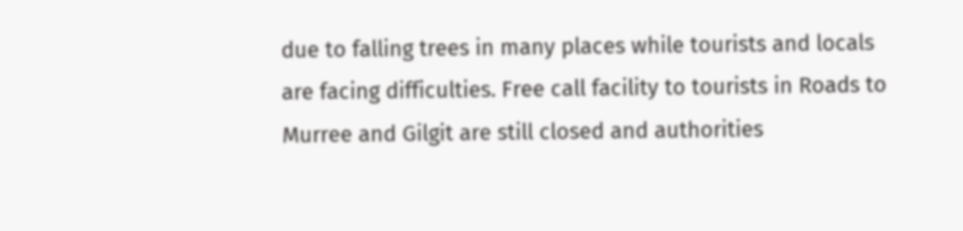due to falling trees in many places while tourists and locals are facing difficulties. Free call facility to tourists in Roads to Murree and Gilgit are still closed and authorities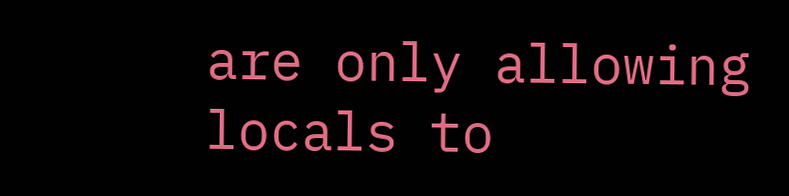are only allowing locals to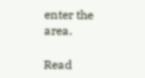enter the area.

Read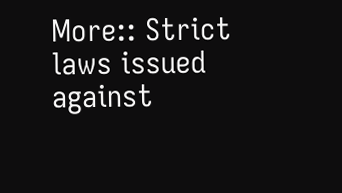More:: Strict laws issued against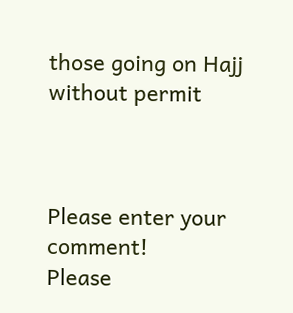those going on Hajj without permit



Please enter your comment!
Please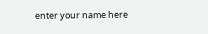enter your name here